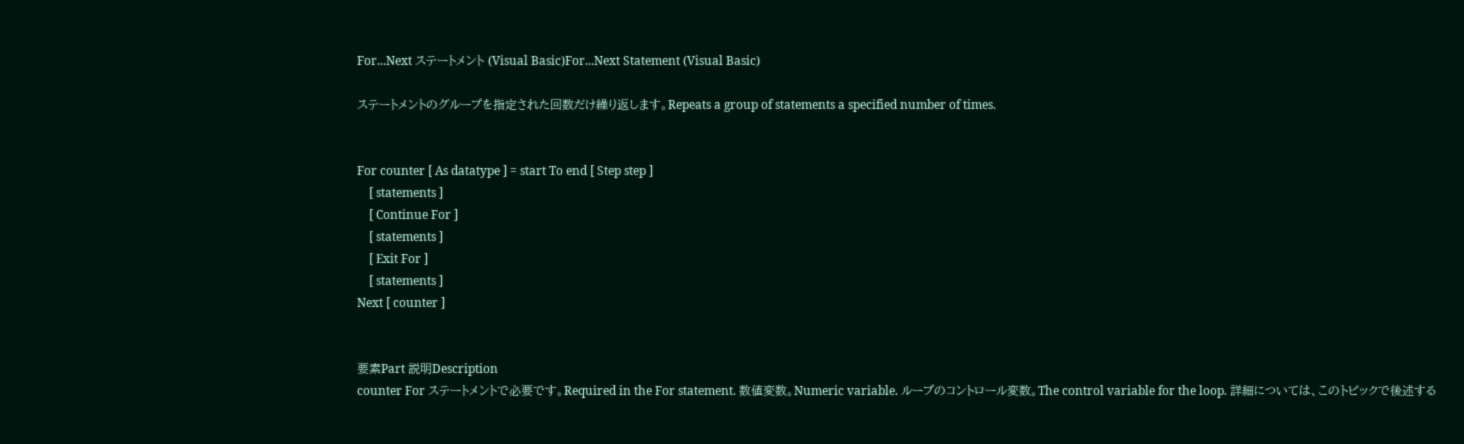For...Next ステートメント (Visual Basic)For...Next Statement (Visual Basic)

ステートメントのグループを指定された回数だけ繰り返します。Repeats a group of statements a specified number of times.


For counter [ As datatype ] = start To end [ Step step ]
    [ statements ]
    [ Continue For ]
    [ statements ]
    [ Exit For ]
    [ statements ]
Next [ counter ]


要素Part 説明Description
counter For ステートメントで必要です。Required in the For statement. 数値変数。Numeric variable. ループのコントロール変数。The control variable for the loop. 詳細については、このトピックで後述する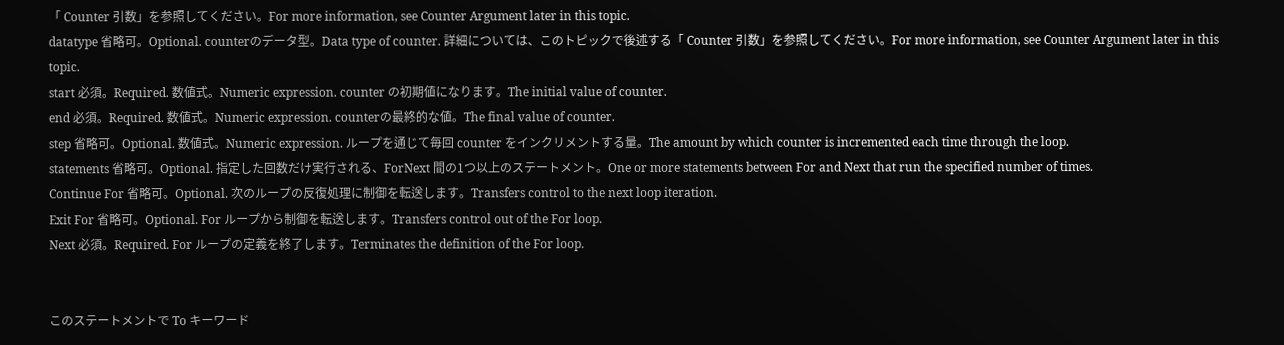「 Counter 引数」を参照してください。For more information, see Counter Argument later in this topic.
datatype 省略可。Optional. counterのデータ型。Data type of counter. 詳細については、このトピックで後述する「 Counter 引数」を参照してください。For more information, see Counter Argument later in this topic.
start 必須。Required. 数値式。Numeric expression. counter の初期値になります。The initial value of counter.
end 必須。Required. 数値式。Numeric expression. counterの最終的な値。The final value of counter.
step 省略可。Optional. 数値式。Numeric expression. ループを通じて毎回 counter をインクリメントする量。The amount by which counter is incremented each time through the loop.
statements 省略可。Optional. 指定した回数だけ実行される、ForNext 間の1つ以上のステートメント。One or more statements between For and Next that run the specified number of times.
Continue For 省略可。Optional. 次のループの反復処理に制御を転送します。Transfers control to the next loop iteration.
Exit For 省略可。Optional. For ループから制御を転送します。Transfers control out of the For loop.
Next 必須。Required. For ループの定義を終了します。Terminates the definition of the For loop.


このステートメントで To キーワード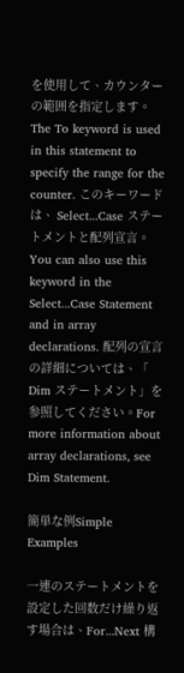を使用して、カウンターの範囲を指定します。The To keyword is used in this statement to specify the range for the counter. このキーワードは、 Select...Case ステートメントと配列宣言。You can also use this keyword in the Select...Case Statement and in array declarations. 配列の宣言の詳細については、「 Dim ステートメント」を参照してください。For more information about array declarations, see Dim Statement.

簡単な例Simple Examples

一連のステートメントを設定した回数だけ繰り返す場合は、For...Next 構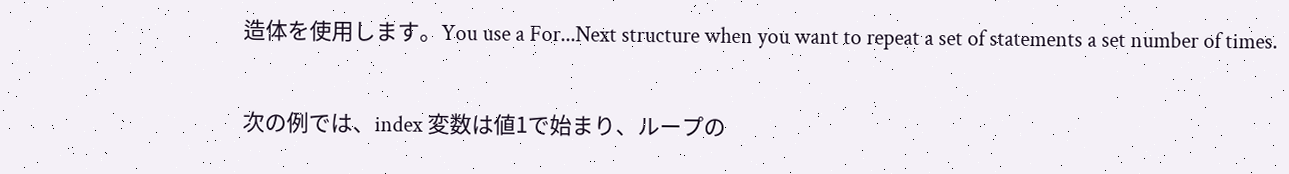造体を使用します。You use a For...Next structure when you want to repeat a set of statements a set number of times.

次の例では、index 変数は値1で始まり、ループの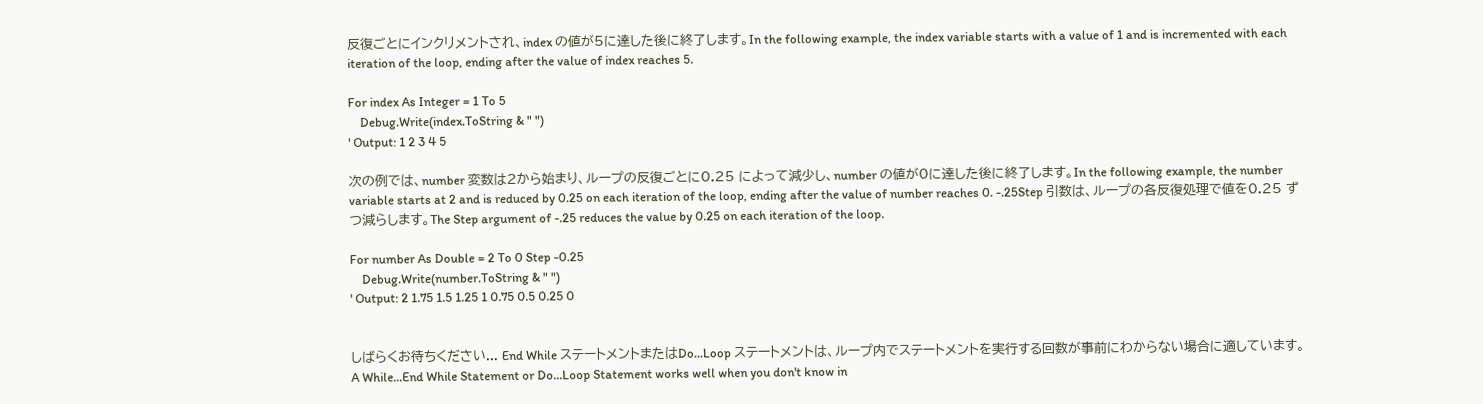反復ごとにインクリメントされ、index の値が5に達した後に終了します。In the following example, the index variable starts with a value of 1 and is incremented with each iteration of the loop, ending after the value of index reaches 5.

For index As Integer = 1 To 5
    Debug.Write(index.ToString & " ")
' Output: 1 2 3 4 5

次の例では、number 変数は2から始まり、ループの反復ごとに0.25 によって減少し、number の値が0に達した後に終了します。In the following example, the number variable starts at 2 and is reduced by 0.25 on each iteration of the loop, ending after the value of number reaches 0. -.25Step 引数は、ループの各反復処理で値を0.25 ずつ減らします。The Step argument of -.25 reduces the value by 0.25 on each iteration of the loop.

For number As Double = 2 To 0 Step -0.25
    Debug.Write(number.ToString & " ")
' Output: 2 1.75 1.5 1.25 1 0.75 0.5 0.25 0


しばらくお待ちください... End While ステートメントまたはDo...Loop ステートメントは、ループ内でステートメントを実行する回数が事前にわからない場合に適しています。A While...End While Statement or Do...Loop Statement works well when you don't know in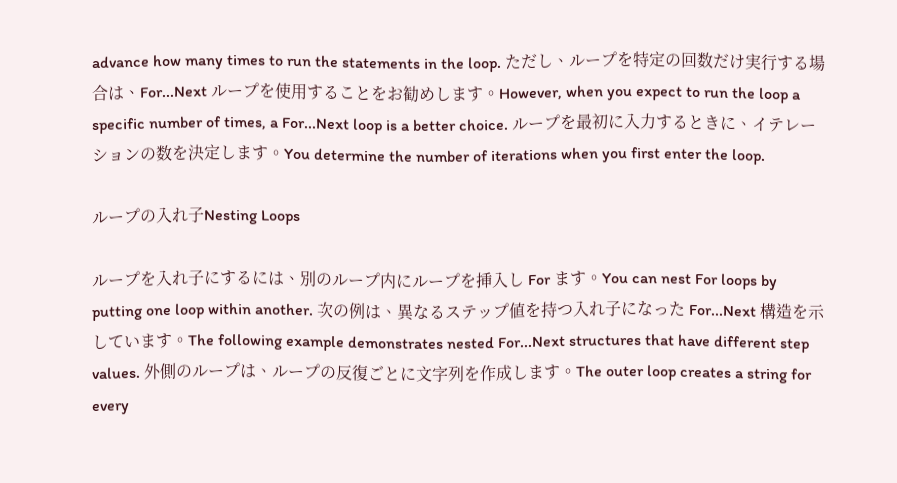advance how many times to run the statements in the loop. ただし、ループを特定の回数だけ実行する場合は、For...Next ループを使用することをお勧めします。However, when you expect to run the loop a specific number of times, a For...Next loop is a better choice. ループを最初に入力するときに、イテレーションの数を決定します。You determine the number of iterations when you first enter the loop.

ループの入れ子Nesting Loops

ループを入れ子にするには、別のループ内にループを挿入し For ます。You can nest For loops by putting one loop within another. 次の例は、異なるステップ値を持つ入れ子になった For...Next 構造を示しています。The following example demonstrates nested For...Next structures that have different step values. 外側のループは、ループの反復ごとに文字列を作成します。The outer loop creates a string for every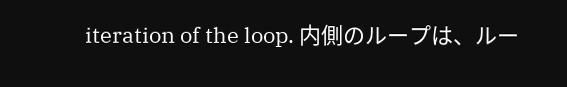iteration of the loop. 内側のループは、ルー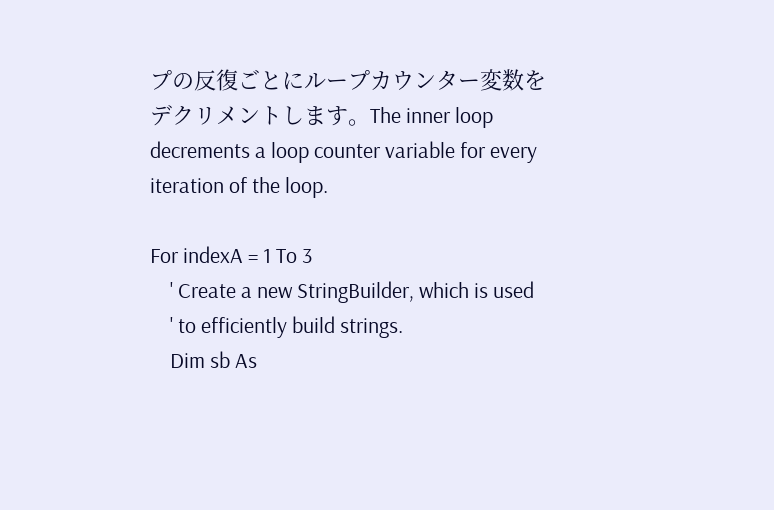プの反復ごとにループカウンター変数をデクリメントします。The inner loop decrements a loop counter variable for every iteration of the loop.

For indexA = 1 To 3
    ' Create a new StringBuilder, which is used
    ' to efficiently build strings.
    Dim sb As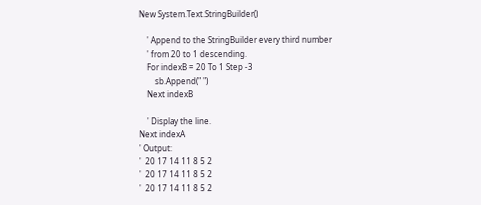New System.Text.StringBuilder()

    ' Append to the StringBuilder every third number
    ' from 20 to 1 descending.
    For indexB = 20 To 1 Step -3
        sb.Append(" ")
    Next indexB

    ' Display the line.
Next indexA
' Output:
'  20 17 14 11 8 5 2
'  20 17 14 11 8 5 2
'  20 17 14 11 8 5 2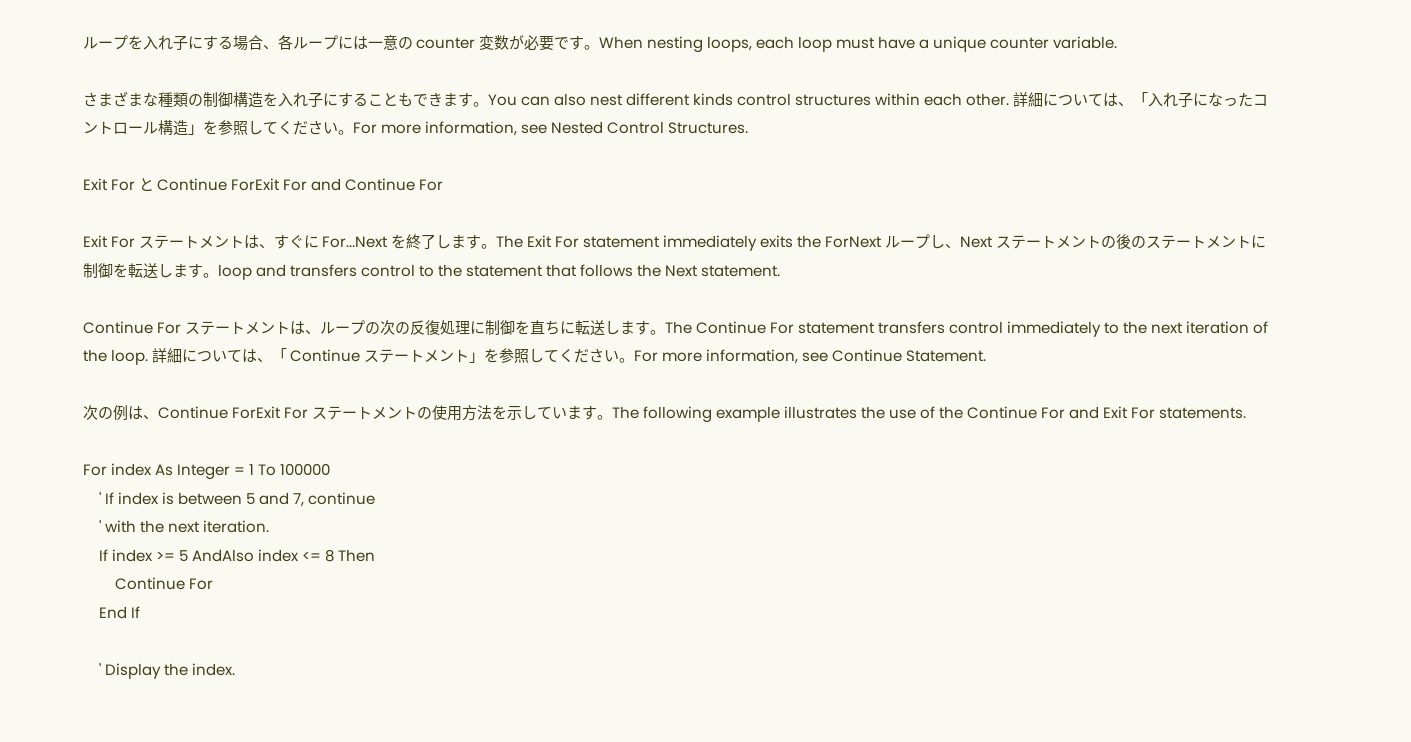ループを入れ子にする場合、各ループには一意の counter 変数が必要です。When nesting loops, each loop must have a unique counter variable.

さまざまな種類の制御構造を入れ子にすることもできます。You can also nest different kinds control structures within each other. 詳細については、「入れ子になったコントロール構造」を参照してください。For more information, see Nested Control Structures.

Exit For と Continue ForExit For and Continue For

Exit For ステートメントは、すぐに For...Next を終了します。The Exit For statement immediately exits the ForNext ループし、Next ステートメントの後のステートメントに制御を転送します。loop and transfers control to the statement that follows the Next statement.

Continue For ステートメントは、ループの次の反復処理に制御を直ちに転送します。The Continue For statement transfers control immediately to the next iteration of the loop. 詳細については、「 Continue ステートメント」を参照してください。For more information, see Continue Statement.

次の例は、Continue ForExit For ステートメントの使用方法を示しています。The following example illustrates the use of the Continue For and Exit For statements.

For index As Integer = 1 To 100000
    ' If index is between 5 and 7, continue
    ' with the next iteration.
    If index >= 5 AndAlso index <= 8 Then
        Continue For
    End If

    ' Display the index.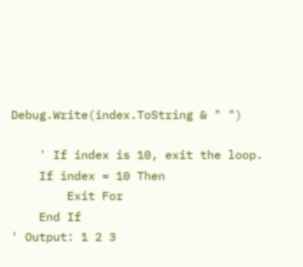Debug.Write(index.ToString & " ")

    ' If index is 10, exit the loop.
    If index = 10 Then
        Exit For
    End If
' Output: 1 2 3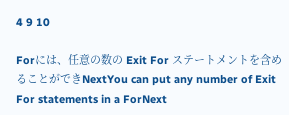4 9 10

Forには、任意の数の Exit For ステートメントを含めることができNextYou can put any number of Exit For statements in a ForNext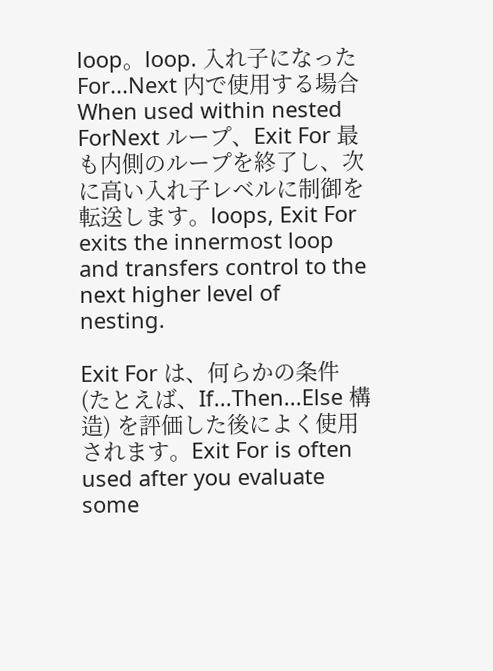loop。loop. 入れ子になった For...Next 内で使用する場合When used within nested ForNext ループ、Exit For 最も内側のループを終了し、次に高い入れ子レベルに制御を転送します。loops, Exit For exits the innermost loop and transfers control to the next higher level of nesting.

Exit For は、何らかの条件 (たとえば、If...Then...Else 構造) を評価した後によく使用されます。Exit For is often used after you evaluate some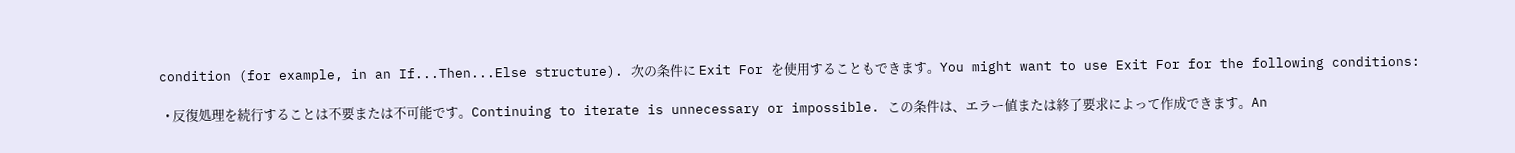condition (for example, in an If...Then...Else structure). 次の条件に Exit For を使用することもできます。You might want to use Exit For for the following conditions:

  • 反復処理を続行することは不要または不可能です。Continuing to iterate is unnecessary or impossible. この条件は、エラー値または終了要求によって作成できます。An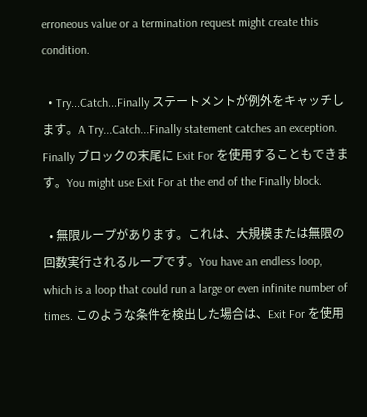erroneous value or a termination request might create this condition.

  • Try...Catch...Finally ステートメントが例外をキャッチします。A Try...Catch...Finally statement catches an exception. Finally ブロックの末尾に Exit For を使用することもできます。You might use Exit For at the end of the Finally block.

  • 無限ループがあります。これは、大規模または無限の回数実行されるループです。You have an endless loop, which is a loop that could run a large or even infinite number of times. このような条件を検出した場合は、Exit For を使用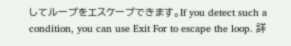してループをエスケープできます。If you detect such a condition, you can use Exit For to escape the loop. 詳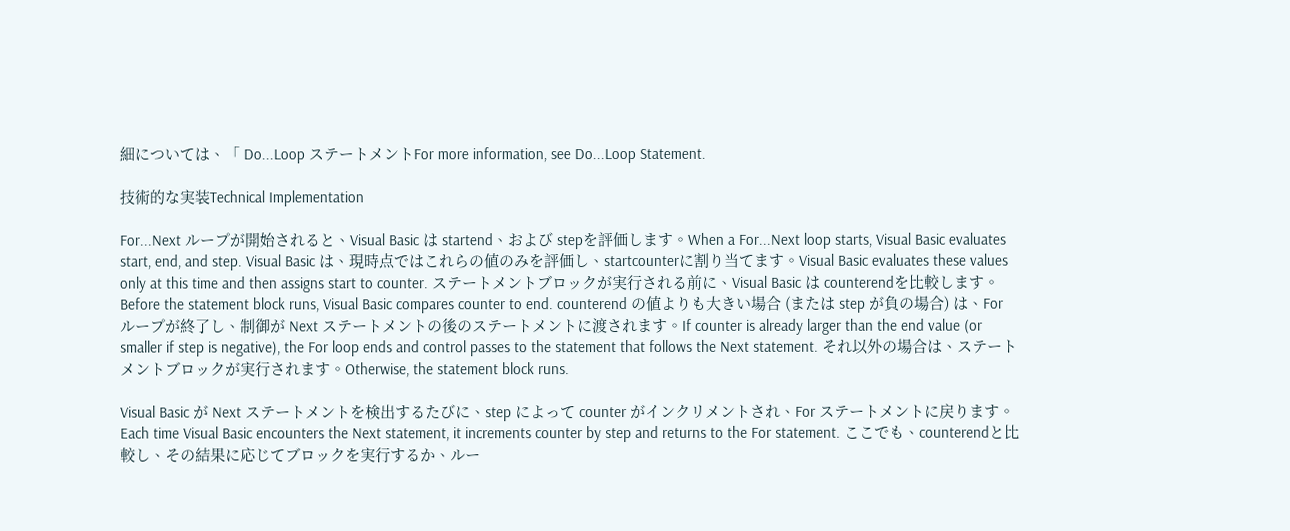細については、「 Do...Loop ステートメントFor more information, see Do...Loop Statement.

技術的な実装Technical Implementation

For...Next ループが開始されると、Visual Basic は startend、および stepを評価します。When a For...Next loop starts, Visual Basic evaluates start, end, and step. Visual Basic は、現時点ではこれらの値のみを評価し、startcounterに割り当てます。Visual Basic evaluates these values only at this time and then assigns start to counter. ステートメントブロックが実行される前に、Visual Basic は counterendを比較します。Before the statement block runs, Visual Basic compares counter to end. counterend の値よりも大きい場合 (または step が負の場合) は、For ループが終了し、制御が Next ステートメントの後のステートメントに渡されます。If counter is already larger than the end value (or smaller if step is negative), the For loop ends and control passes to the statement that follows the Next statement. それ以外の場合は、ステートメントブロックが実行されます。Otherwise, the statement block runs.

Visual Basic が Next ステートメントを検出するたびに、step によって counter がインクリメントされ、For ステートメントに戻ります。Each time Visual Basic encounters the Next statement, it increments counter by step and returns to the For statement. ここでも、counterendと比較し、その結果に応じてブロックを実行するか、ルー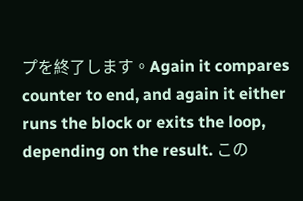プを終了します。Again it compares counter to end, and again it either runs the block or exits the loop, depending on the result. この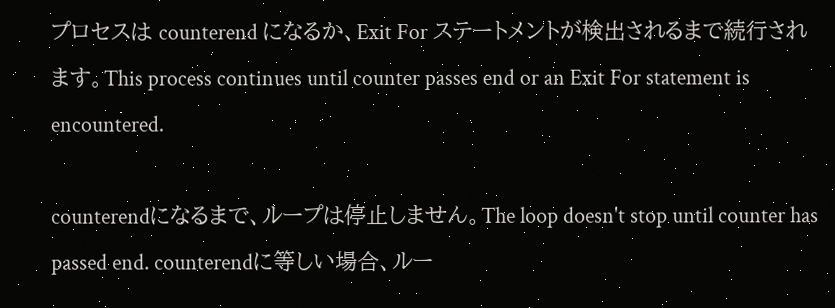プロセスは counterend になるか、Exit For ステートメントが検出されるまで続行されます。This process continues until counter passes end or an Exit For statement is encountered.

counterendになるまで、ループは停止しません。The loop doesn't stop until counter has passed end. counterendに等しい場合、ルー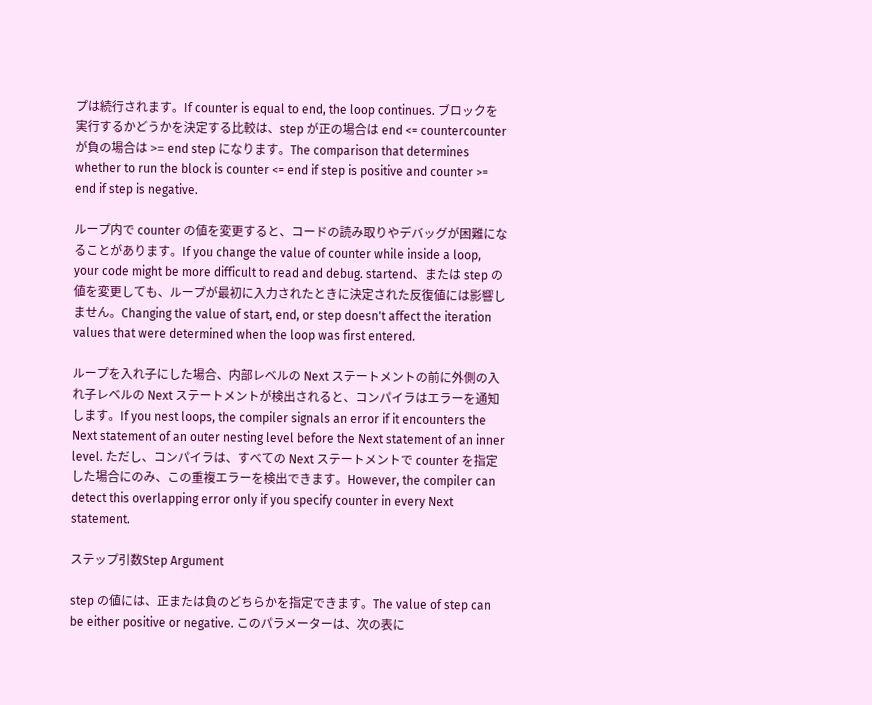プは続行されます。If counter is equal to end, the loop continues. ブロックを実行するかどうかを決定する比較は、step が正の場合は end <= countercounterが負の場合は >= end step になります。The comparison that determines whether to run the block is counter <= end if step is positive and counter >= end if step is negative.

ループ内で counter の値を変更すると、コードの読み取りやデバッグが困難になることがあります。If you change the value of counter while inside a loop, your code might be more difficult to read and debug. startend、または step の値を変更しても、ループが最初に入力されたときに決定された反復値には影響しません。Changing the value of start, end, or step doesn't affect the iteration values that were determined when the loop was first entered.

ループを入れ子にした場合、内部レベルの Next ステートメントの前に外側の入れ子レベルの Next ステートメントが検出されると、コンパイラはエラーを通知します。If you nest loops, the compiler signals an error if it encounters the Next statement of an outer nesting level before the Next statement of an inner level. ただし、コンパイラは、すべての Next ステートメントで counter を指定した場合にのみ、この重複エラーを検出できます。However, the compiler can detect this overlapping error only if you specify counter in every Next statement.

ステップ引数Step Argument

step の値には、正または負のどちらかを指定できます。The value of step can be either positive or negative. このパラメーターは、次の表に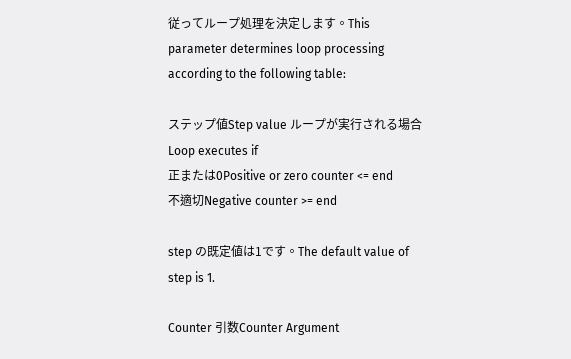従ってループ処理を決定します。This parameter determines loop processing according to the following table:

ステップ値Step value ループが実行される場合Loop executes if
正または0Positive or zero counter <= end
不適切Negative counter >= end

step の既定値は1です。The default value of step is 1.

Counter 引数Counter Argument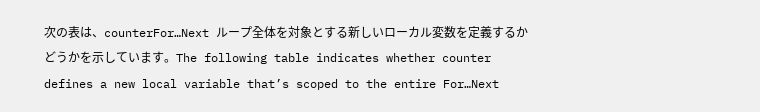次の表は、counterFor…Next ループ全体を対象とする新しいローカル変数を定義するかどうかを示しています。The following table indicates whether counter defines a new local variable that’s scoped to the entire For…Next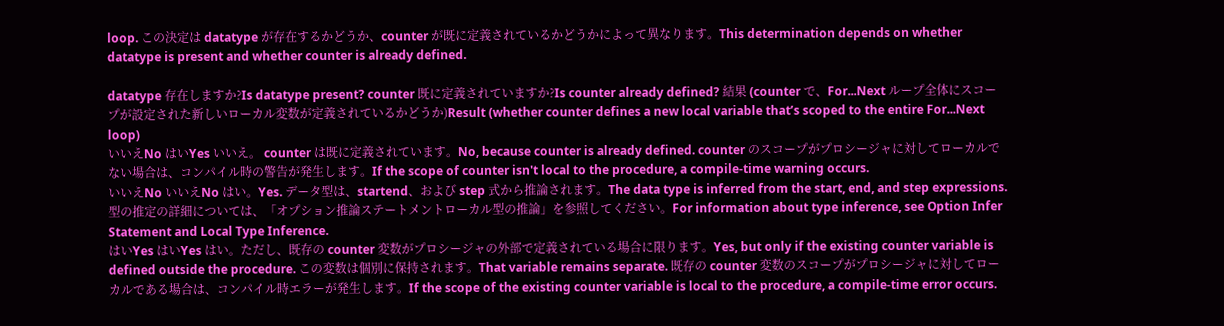loop. この決定は datatype が存在するかどうか、counter が既に定義されているかどうかによって異なります。This determination depends on whether datatype is present and whether counter is already defined.

datatype 存在しますか?Is datatype present? counter 既に定義されていますか?Is counter already defined? 結果 (counter で、For...Next ループ全体にスコープが設定された新しいローカル変数が定義されているかどうか)Result (whether counter defines a new local variable that’s scoped to the entire For...Next loop)
いいえNo はいYes いいえ。 counter は既に定義されています。No, because counter is already defined. counter のスコープがプロシージャに対してローカルでない場合は、コンパイル時の警告が発生します。If the scope of counter isn't local to the procedure, a compile-time warning occurs.
いいえNo いいえNo はい。Yes. データ型は、startend、および step 式から推論されます。The data type is inferred from the start, end, and step expressions. 型の推定の詳細については、「オプション推論ステートメントローカル型の推論」を参照してください。For information about type inference, see Option Infer Statement and Local Type Inference.
はいYes はいYes はい。ただし、既存の counter 変数がプロシージャの外部で定義されている場合に限ります。Yes, but only if the existing counter variable is defined outside the procedure. この変数は個別に保持されます。That variable remains separate. 既存の counter 変数のスコープがプロシージャに対してローカルである場合は、コンパイル時エラーが発生します。If the scope of the existing counter variable is local to the procedure, a compile-time error occurs.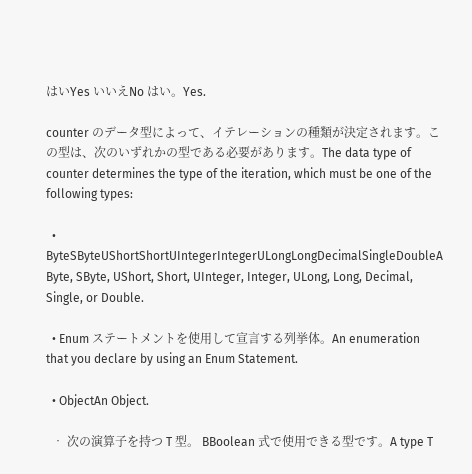はいYes いいえNo はい。Yes.

counter のデータ型によって、イテレーションの種類が決定されます。この型は、次のいずれかの型である必要があります。The data type of counter determines the type of the iteration, which must be one of the following types:

  • ByteSByteUShortShortUIntegerIntegerULongLongDecimalSingleDoubleA Byte, SByte, UShort, Short, UInteger, Integer, ULong, Long, Decimal, Single, or Double.

  • Enum ステートメントを使用して宣言する列挙体。An enumeration that you declare by using an Enum Statement.

  • ObjectAn Object.

  • 次の演算子を持つ T 型。 BBoolean 式で使用できる型です。A type T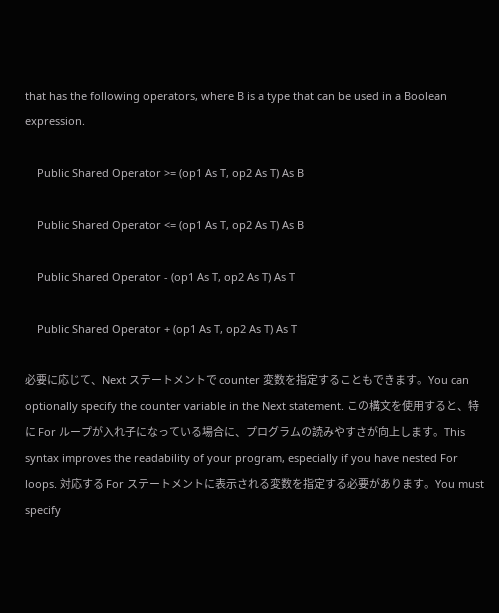that has the following operators, where B is a type that can be used in a Boolean expression.

    Public Shared Operator >= (op1 As T, op2 As T) As B

    Public Shared Operator <= (op1 As T, op2 As T) As B

    Public Shared Operator - (op1 As T, op2 As T) As T

    Public Shared Operator + (op1 As T, op2 As T) As T

必要に応じて、Next ステートメントで counter 変数を指定することもできます。You can optionally specify the counter variable in the Next statement. この構文を使用すると、特に For ループが入れ子になっている場合に、プログラムの読みやすさが向上します。This syntax improves the readability of your program, especially if you have nested For loops. 対応する For ステートメントに表示される変数を指定する必要があります。You must specify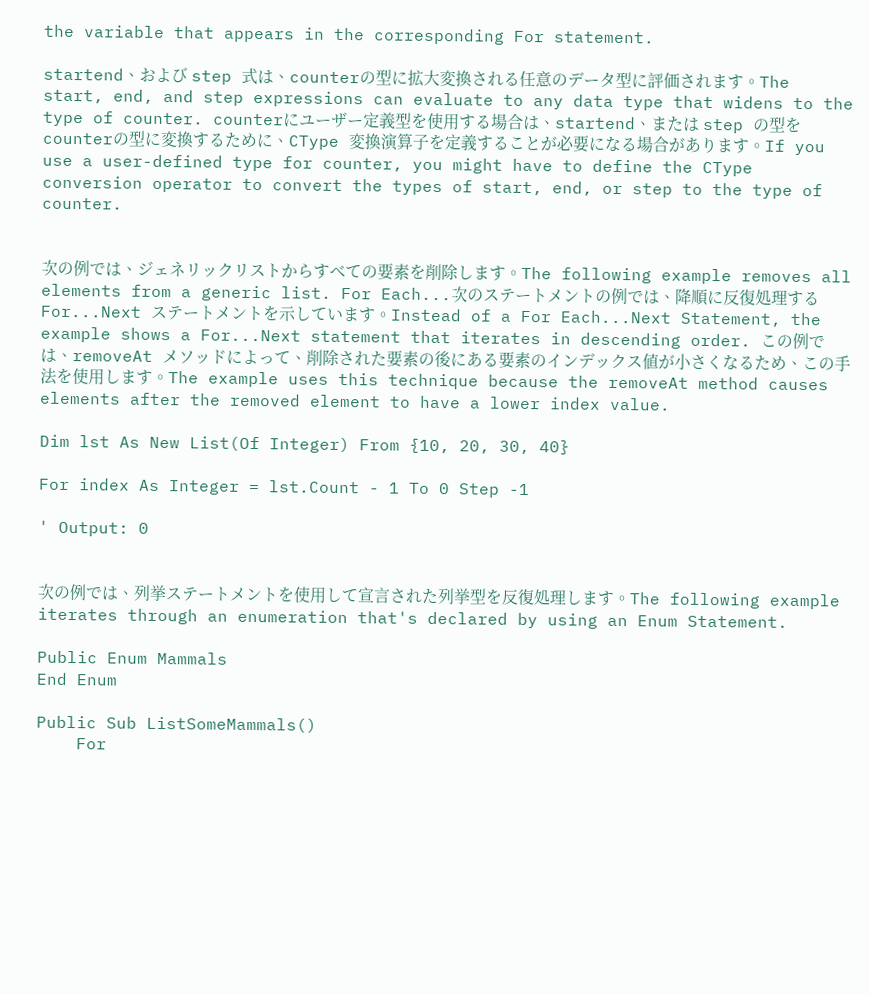the variable that appears in the corresponding For statement.

startend、および step 式は、counterの型に拡大変換される任意のデータ型に評価されます。The start, end, and step expressions can evaluate to any data type that widens to the type of counter. counterにユーザー定義型を使用する場合は、startend、または step の型を counterの型に変換するために、CType 変換演算子を定義することが必要になる場合があります。If you use a user-defined type for counter, you might have to define the CType conversion operator to convert the types of start, end, or step to the type of counter.


次の例では、ジェネリックリストからすべての要素を削除します。The following example removes all elements from a generic list. For Each...次のステートメントの例では、降順に反復処理する For...Next ステートメントを示しています。Instead of a For Each...Next Statement, the example shows a For...Next statement that iterates in descending order. この例では、removeAt メソッドによって、削除された要素の後にある要素のインデックス値が小さくなるため、この手法を使用します。The example uses this technique because the removeAt method causes elements after the removed element to have a lower index value.

Dim lst As New List(Of Integer) From {10, 20, 30, 40}

For index As Integer = lst.Count - 1 To 0 Step -1

' Output: 0


次の例では、列挙ステートメントを使用して宣言された列挙型を反復処理します。The following example iterates through an enumeration that's declared by using an Enum Statement.

Public Enum Mammals
End Enum

Public Sub ListSomeMammals()
    For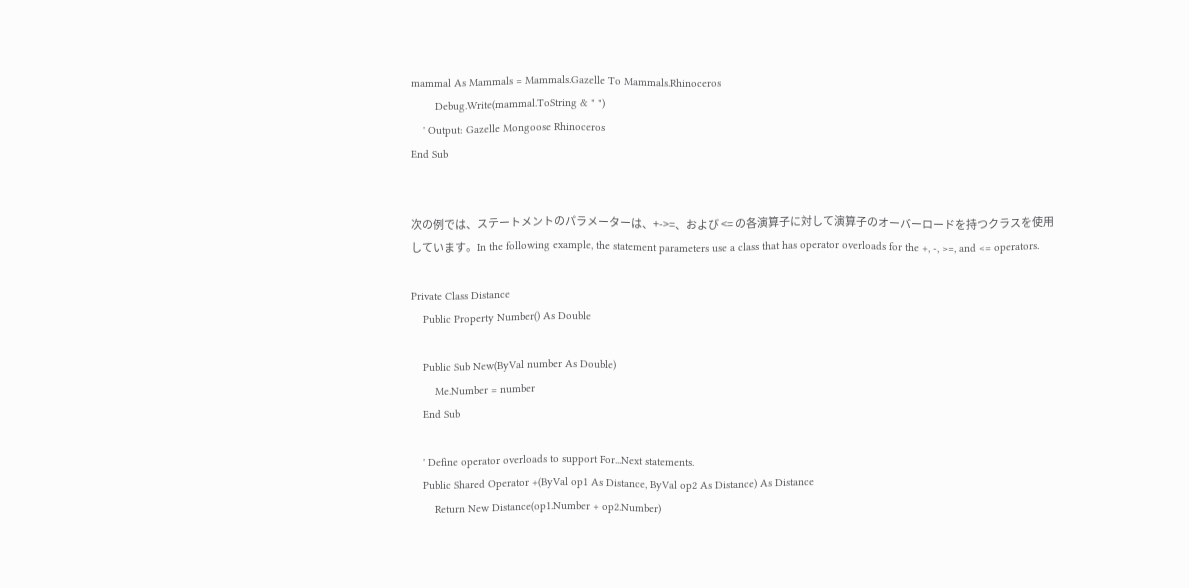mammal As Mammals = Mammals.Gazelle To Mammals.Rhinoceros
        Debug.Write(mammal.ToString & " ")
    ' Output: Gazelle Mongoose Rhinoceros
End Sub


次の例では、ステートメントのパラメーターは、+->=、および <= の各演算子に対して演算子のオーバーロードを持つクラスを使用しています。In the following example, the statement parameters use a class that has operator overloads for the +, -, >=, and <= operators.

Private Class Distance
    Public Property Number() As Double

    Public Sub New(ByVal number As Double)
        Me.Number = number
    End Sub

    ' Define operator overloads to support For...Next statements.
    Public Shared Operator +(ByVal op1 As Distance, ByVal op2 As Distance) As Distance
        Return New Distance(op1.Number + op2.Number)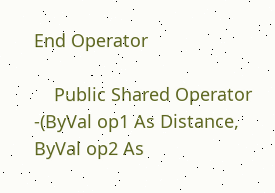End Operator

    Public Shared Operator -(ByVal op1 As Distance, ByVal op2 As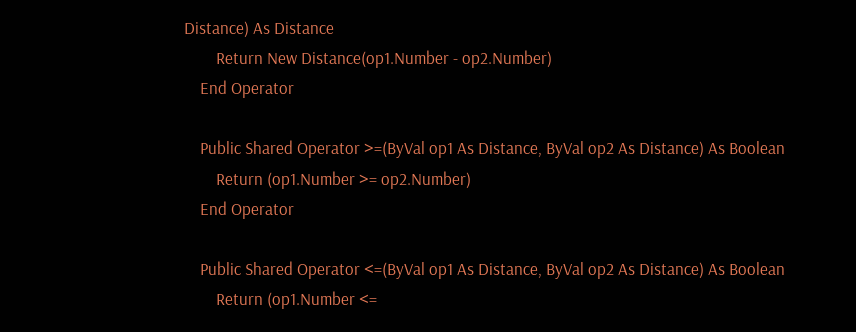Distance) As Distance
        Return New Distance(op1.Number - op2.Number)
    End Operator

    Public Shared Operator >=(ByVal op1 As Distance, ByVal op2 As Distance) As Boolean
        Return (op1.Number >= op2.Number)
    End Operator

    Public Shared Operator <=(ByVal op1 As Distance, ByVal op2 As Distance) As Boolean
        Return (op1.Number <=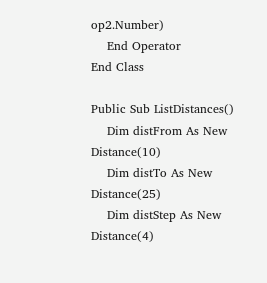op2.Number)
    End Operator
End Class

Public Sub ListDistances()
    Dim distFrom As New Distance(10)
    Dim distTo As New Distance(25)
    Dim distStep As New Distance(4)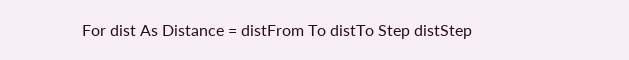For dist As Distance = distFrom To distTo Step distStep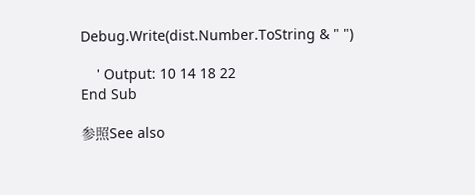Debug.Write(dist.Number.ToString & " ")

    ' Output: 10 14 18 22
End Sub

参照See also